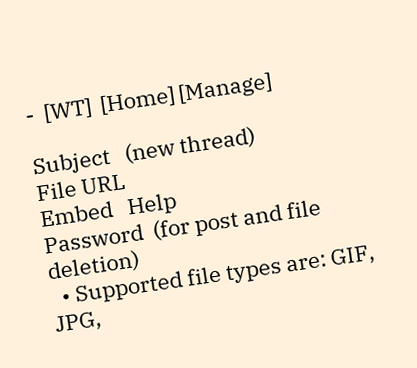-  [WT]  [Home] [Manage]

Subject   (new thread)
File URL
Embed   Help
Password  (for post and file deletion)
  • Supported file types are: GIF, JPG,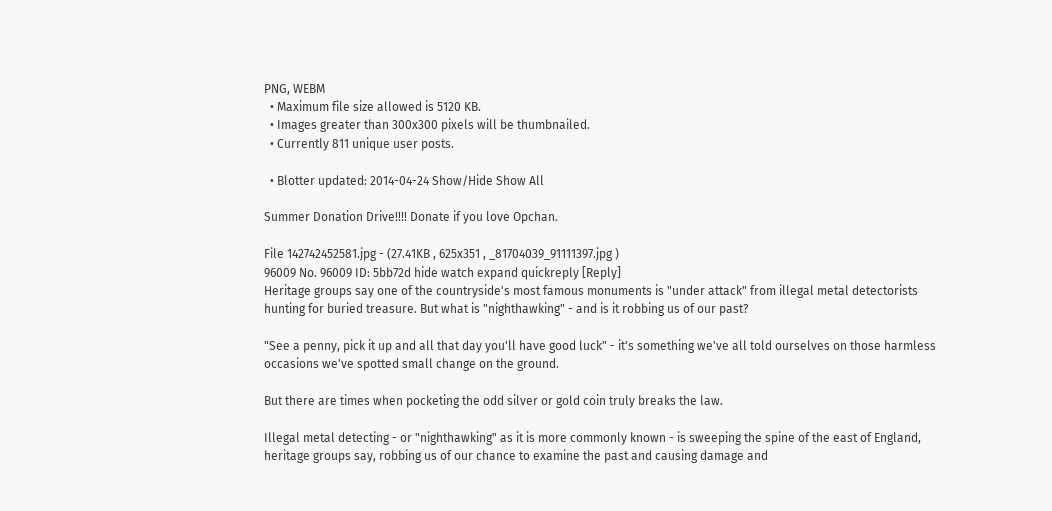PNG, WEBM
  • Maximum file size allowed is 5120 KB.
  • Images greater than 300x300 pixels will be thumbnailed.
  • Currently 811 unique user posts.

  • Blotter updated: 2014-04-24 Show/Hide Show All

Summer Donation Drive!!!! Donate if you love Opchan.

File 142742452581.jpg - (27.41KB , 625x351 , _81704039_91111397.jpg )
96009 No. 96009 ID: 5bb72d hide watch expand quickreply [Reply]
Heritage groups say one of the countryside's most famous monuments is "under attack" from illegal metal detectorists hunting for buried treasure. But what is "nighthawking" - and is it robbing us of our past?

"See a penny, pick it up and all that day you'll have good luck" - it's something we've all told ourselves on those harmless occasions we've spotted small change on the ground.

But there are times when pocketing the odd silver or gold coin truly breaks the law.

Illegal metal detecting - or "nighthawking" as it is more commonly known - is sweeping the spine of the east of England, heritage groups say, robbing us of our chance to examine the past and causing damage and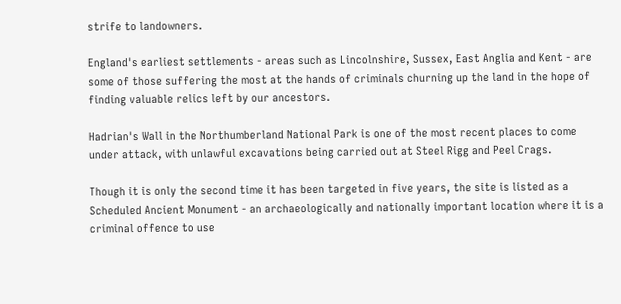strife to landowners.

England's earliest settlements - areas such as Lincolnshire, Sussex, East Anglia and Kent - are some of those suffering the most at the hands of criminals churning up the land in the hope of finding valuable relics left by our ancestors.

Hadrian's Wall in the Northumberland National Park is one of the most recent places to come under attack, with unlawful excavations being carried out at Steel Rigg and Peel Crags.

Though it is only the second time it has been targeted in five years, the site is listed as a Scheduled Ancient Monument - an archaeologically and nationally important location where it is a criminal offence to use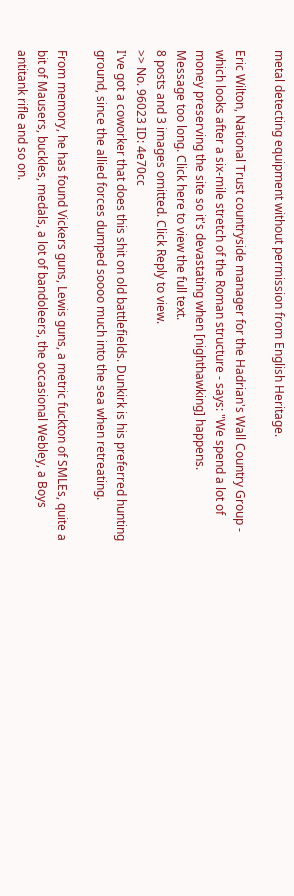metal detecting equipment without permission from English Heritage.

Eric Wilton, National Trust countryside manager for the Hadrian's Wall Country Group - which looks after a six-mile stretch of the Roman structure - says: "We spend a lot of money preserving the site so it's devastating when [nighthawking] happens.
Message too long. Click here to view the full text.
8 posts and 3 images omitted. Click Reply to view.
>> No. 96023 ID: 4e70cc
I've got a coworker that does this shit on old battlefields. Dunkirk is his preferred hunting ground, since the allied forces dumped soooo much into the sea when retreating.

From memory, he has found Vickers guns, Lewis guns, a metric fuckton of SMLEs, quite a bit of Mausers, buckles, medals, a lot of bandoleers, the occasional Webley, a Boys antitank rifle and so on.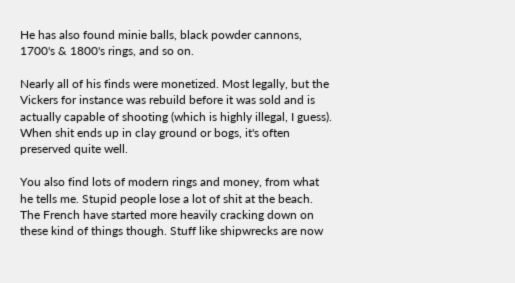He has also found minie balls, black powder cannons, 1700's & 1800's rings, and so on.

Nearly all of his finds were monetized. Most legally, but the Vickers for instance was rebuild before it was sold and is actually capable of shooting (which is highly illegal, I guess). When shit ends up in clay ground or bogs, it's often preserved quite well.

You also find lots of modern rings and money, from what he tells me. Stupid people lose a lot of shit at the beach.
The French have started more heavily cracking down on these kind of things though. Stuff like shipwrecks are now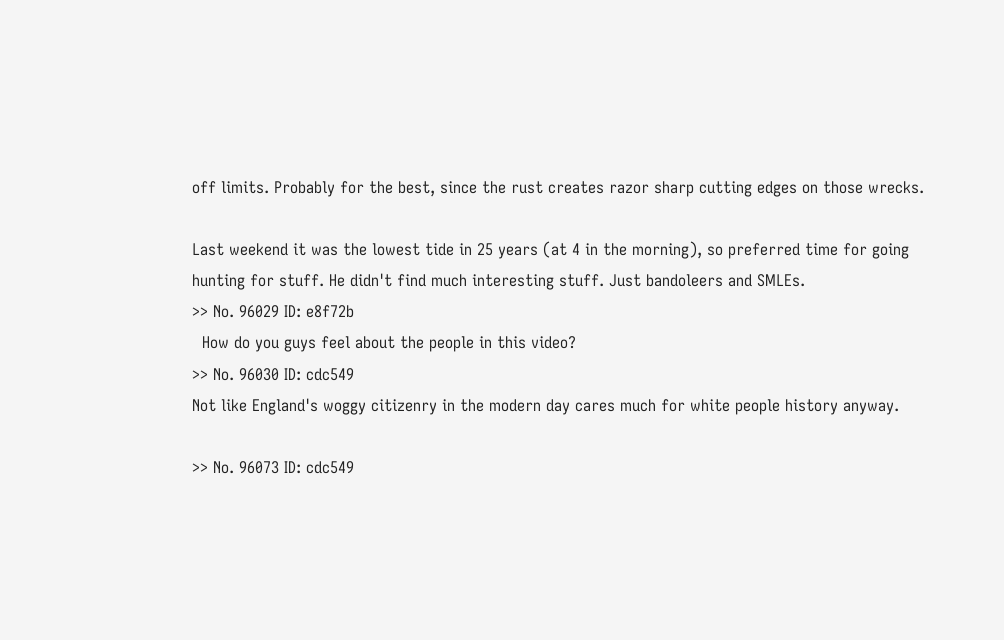off limits. Probably for the best, since the rust creates razor sharp cutting edges on those wrecks.

Last weekend it was the lowest tide in 25 years (at 4 in the morning), so preferred time for going hunting for stuff. He didn't find much interesting stuff. Just bandoleers and SMLEs.
>> No. 96029 ID: e8f72b
  How do you guys feel about the people in this video?
>> No. 96030 ID: cdc549
Not like England's woggy citizenry in the modern day cares much for white people history anyway.

>> No. 96073 ID: cdc549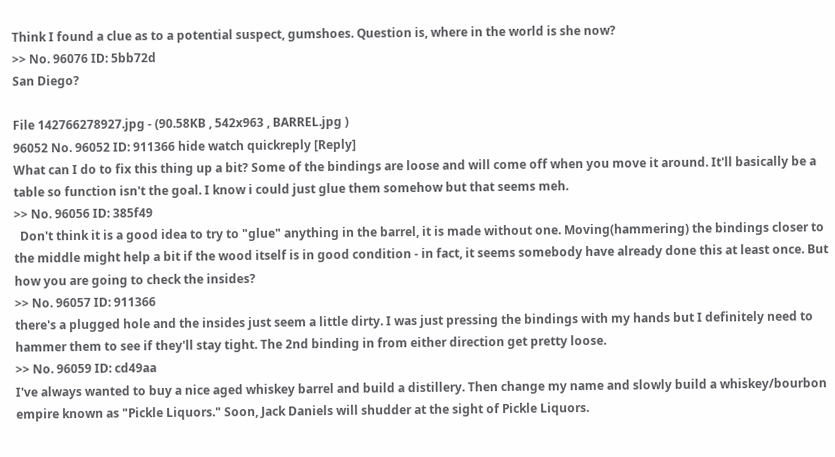Think I found a clue as to a potential suspect, gumshoes. Question is, where in the world is she now?
>> No. 96076 ID: 5bb72d
San Diego?

File 142766278927.jpg - (90.58KB , 542x963 , BARREL.jpg )
96052 No. 96052 ID: 911366 hide watch quickreply [Reply]
What can I do to fix this thing up a bit? Some of the bindings are loose and will come off when you move it around. It'll basically be a table so function isn't the goal. I know i could just glue them somehow but that seems meh.
>> No. 96056 ID: 385f49
  Don't think it is a good idea to try to "glue" anything in the barrel, it is made without one. Moving(hammering) the bindings closer to the middle might help a bit if the wood itself is in good condition - in fact, it seems somebody have already done this at least once. But how you are going to check the insides?
>> No. 96057 ID: 911366
there's a plugged hole and the insides just seem a little dirty. I was just pressing the bindings with my hands but I definitely need to hammer them to see if they'll stay tight. The 2nd binding in from either direction get pretty loose.
>> No. 96059 ID: cd49aa
I've always wanted to buy a nice aged whiskey barrel and build a distillery. Then change my name and slowly build a whiskey/bourbon empire known as "Pickle Liquors." Soon, Jack Daniels will shudder at the sight of Pickle Liquors.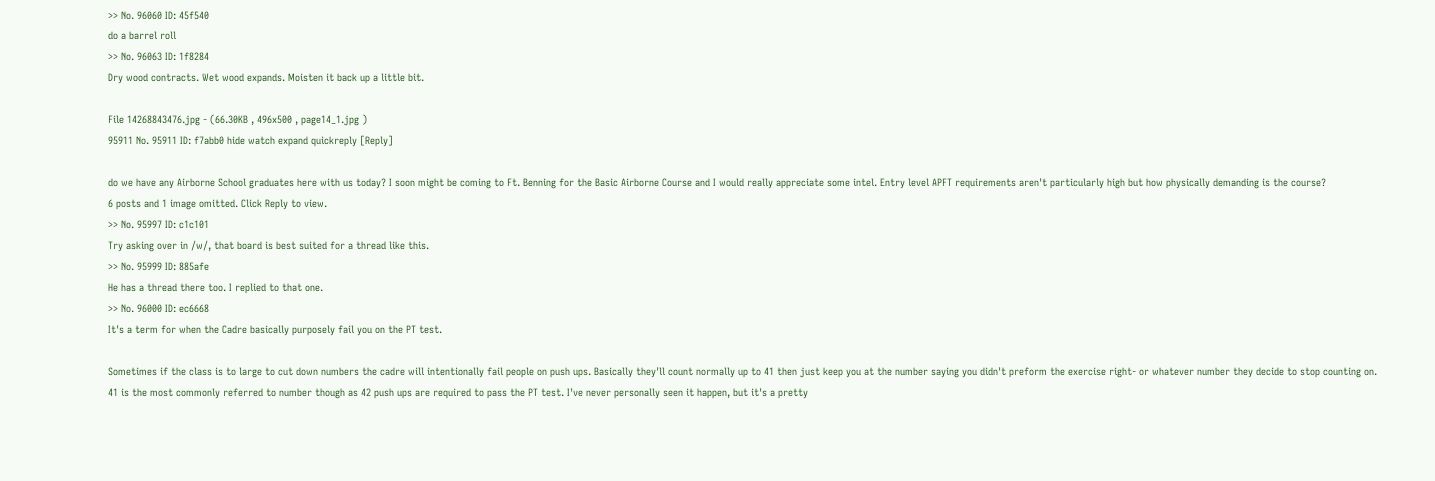>> No. 96060 ID: 45f540
do a barrel roll
>> No. 96063 ID: 1f8284
Dry wood contracts. Wet wood expands. Moisten it back up a little bit.

File 14268843476.jpg - (66.30KB , 496x500 , page14_1.jpg )
95911 No. 95911 ID: f7abb0 hide watch expand quickreply [Reply]

do we have any Airborne School graduates here with us today? I soon might be coming to Ft. Benning for the Basic Airborne Course and I would really appreciate some intel. Entry level APFT requirements aren't particularly high but how physically demanding is the course?
6 posts and 1 image omitted. Click Reply to view.
>> No. 95997 ID: c1c101
Try asking over in /w/, that board is best suited for a thread like this.
>> No. 95999 ID: 885afe
He has a thread there too. I replied to that one.
>> No. 96000 ID: ec6668
It's a term for when the Cadre basically purposely fail you on the PT test.

Sometimes if the class is to large to cut down numbers the cadre will intentionally fail people on push ups. Basically they'll count normally up to 41 then just keep you at the number saying you didn't preform the exercise right- or whatever number they decide to stop counting on. 41 is the most commonly referred to number though as 42 push ups are required to pass the PT test. I've never personally seen it happen, but it's a pretty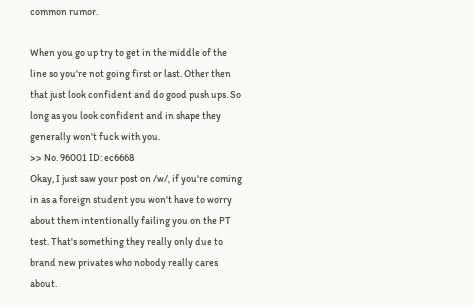common rumor.

When you go up try to get in the middle of the line so you're not going first or last. Other then that just look confident and do good push ups. So long as you look confident and in shape they generally won't fuck with you.
>> No. 96001 ID: ec6668
Okay, I just saw your post on /w/, if you're coming in as a foreign student you won't have to worry about them intentionally failing you on the PT test. That's something they really only due to brand new privates who nobody really cares about.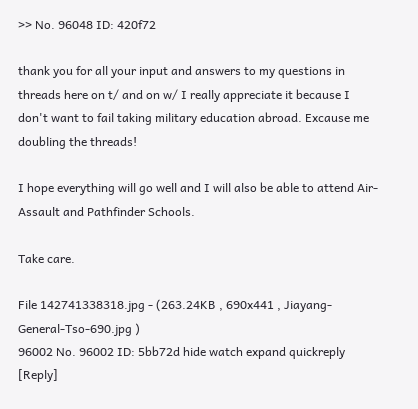>> No. 96048 ID: 420f72

thank you for all your input and answers to my questions in threads here on t/ and on w/ I really appreciate it because I don't want to fail taking military education abroad. Excause me doubling the threads!

I hope everything will go well and I will also be able to attend Air-Assault and Pathfinder Schools.

Take care.

File 142741338318.jpg - (263.24KB , 690x441 , Jiayang-General-Tso-690.jpg )
96002 No. 96002 ID: 5bb72d hide watch expand quickreply [Reply]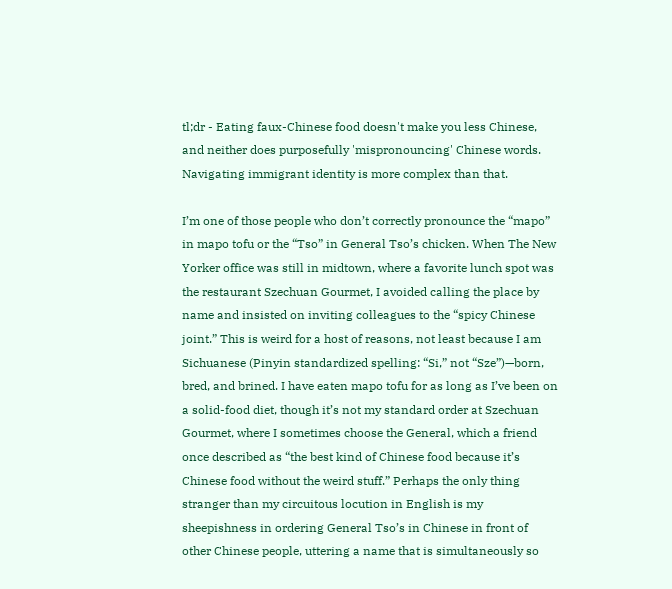tl;dr - Eating faux-Chinese food doesn't make you less Chinese, and neither does purposefully 'mispronouncing' Chinese words. Navigating immigrant identity is more complex than that.

I’m one of those people who don’t correctly pronounce the “mapo” in mapo tofu or the “Tso” in General Tso’s chicken. When The New Yorker office was still in midtown, where a favorite lunch spot was the restaurant Szechuan Gourmet, I avoided calling the place by name and insisted on inviting colleagues to the “spicy Chinese joint.” This is weird for a host of reasons, not least because I am Sichuanese (Pinyin standardized spelling: “Si,” not “Sze”)—born, bred, and brined. I have eaten mapo tofu for as long as I’ve been on a solid-food diet, though it’s not my standard order at Szechuan Gourmet, where I sometimes choose the General, which a friend once described as “the best kind of Chinese food because it’s Chinese food without the weird stuff.” Perhaps the only thing stranger than my circuitous locution in English is my sheepishness in ordering General Tso’s in Chinese in front of other Chinese people, uttering a name that is simultaneously so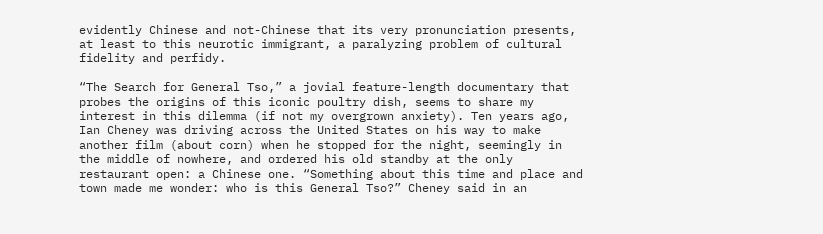evidently Chinese and not-Chinese that its very pronunciation presents, at least to this neurotic immigrant, a paralyzing problem of cultural fidelity and perfidy.

“The Search for General Tso,” a jovial feature-length documentary that probes the origins of this iconic poultry dish, seems to share my interest in this dilemma (if not my overgrown anxiety). Ten years ago, Ian Cheney was driving across the United States on his way to make another film (about corn) when he stopped for the night, seemingly in the middle of nowhere, and ordered his old standby at the only restaurant open: a Chinese one. “Something about this time and place and town made me wonder: who is this General Tso?” Cheney said in an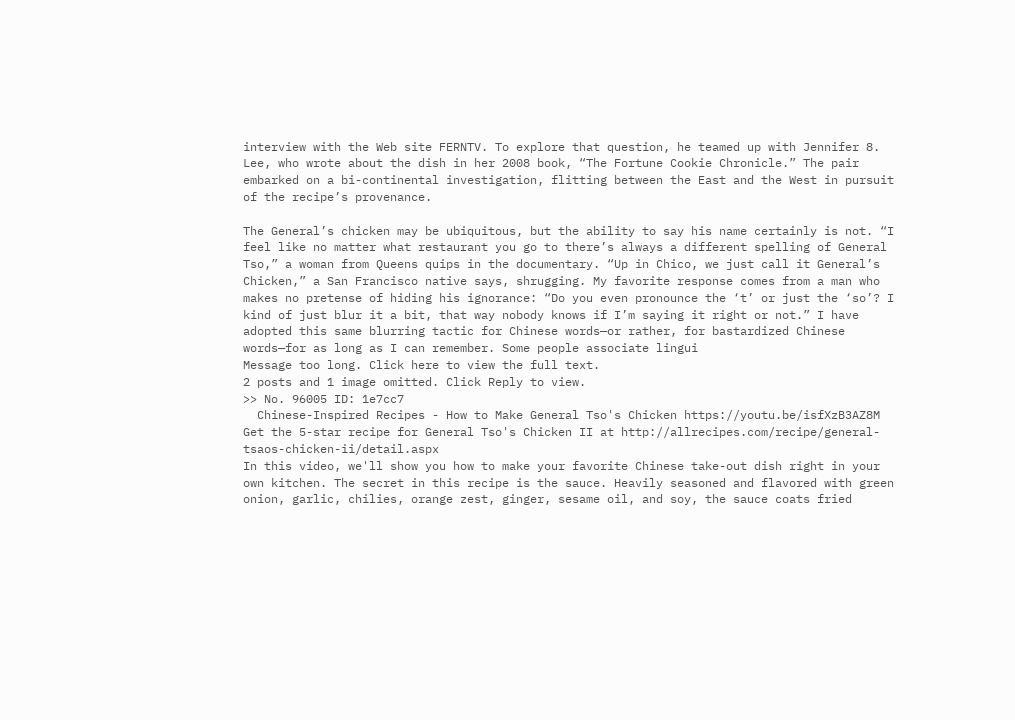interview with the Web site FERNTV. To explore that question, he teamed up with Jennifer 8. Lee, who wrote about the dish in her 2008 book, “The Fortune Cookie Chronicle.” The pair embarked on a bi-continental investigation, flitting between the East and the West in pursuit of the recipe’s provenance.

The General’s chicken may be ubiquitous, but the ability to say his name certainly is not. “I feel like no matter what restaurant you go to there’s always a different spelling of General Tso,” a woman from Queens quips in the documentary. “Up in Chico, we just call it General’s Chicken,” a San Francisco native says, shrugging. My favorite response comes from a man who makes no pretense of hiding his ignorance: “Do you even pronounce the ‘t’ or just the ‘so’? I kind of just blur it a bit, that way nobody knows if I’m saying it right or not.” I have adopted this same blurring tactic for Chinese words—or rather, for bastardized Chinese words—for as long as I can remember. Some people associate lingui
Message too long. Click here to view the full text.
2 posts and 1 image omitted. Click Reply to view.
>> No. 96005 ID: 1e7cc7
  Chinese-Inspired Recipes - How to Make General Tso's Chicken https://youtu.be/isfXzB3AZ8M
Get the 5-star recipe for General Tso's Chicken II at http://allrecipes.com/recipe/general-tsaos-chicken-ii/detail.aspx
In this video, we'll show you how to make your favorite Chinese take-out dish right in your own kitchen. The secret in this recipe is the sauce. Heavily seasoned and flavored with green onion, garlic, chilies, orange zest, ginger, sesame oil, and soy, the sauce coats fried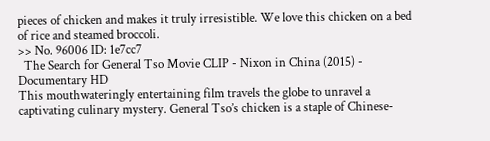pieces of chicken and makes it truly irresistible. We love this chicken on a bed of rice and steamed broccoli.
>> No. 96006 ID: 1e7cc7
  The Search for General Tso Movie CLIP - Nixon in China (2015) - Documentary HD
This mouthwateringly entertaining film travels the globe to unravel a captivating culinary mystery. General Tso’s chicken is a staple of Chinese-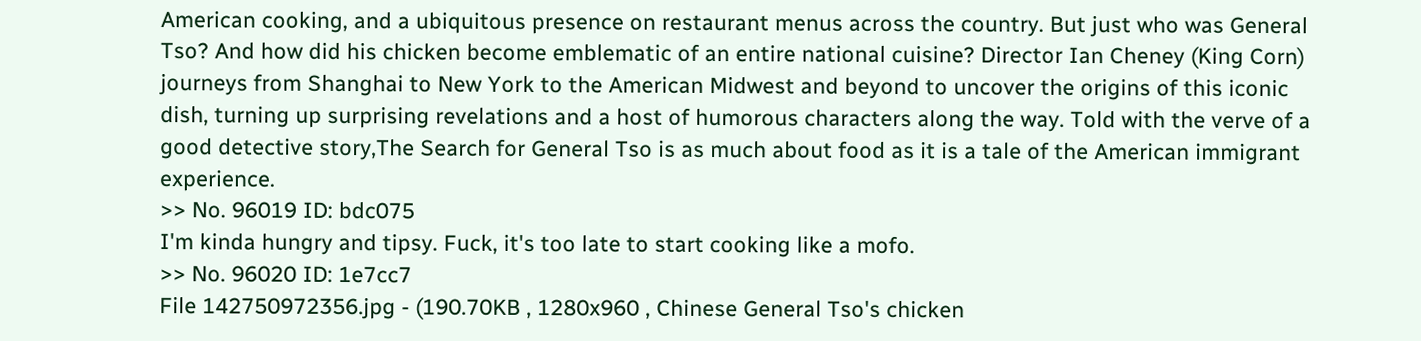American cooking, and a ubiquitous presence on restaurant menus across the country. But just who was General Tso? And how did his chicken become emblematic of an entire national cuisine? Director Ian Cheney (King Corn) journeys from Shanghai to New York to the American Midwest and beyond to uncover the origins of this iconic dish, turning up surprising revelations and a host of humorous characters along the way. Told with the verve of a good detective story,The Search for General Tso is as much about food as it is a tale of the American immigrant experience.
>> No. 96019 ID: bdc075
I'm kinda hungry and tipsy. Fuck, it's too late to start cooking like a mofo.
>> No. 96020 ID: 1e7cc7
File 142750972356.jpg - (190.70KB , 1280x960 , Chinese General Tso's chicken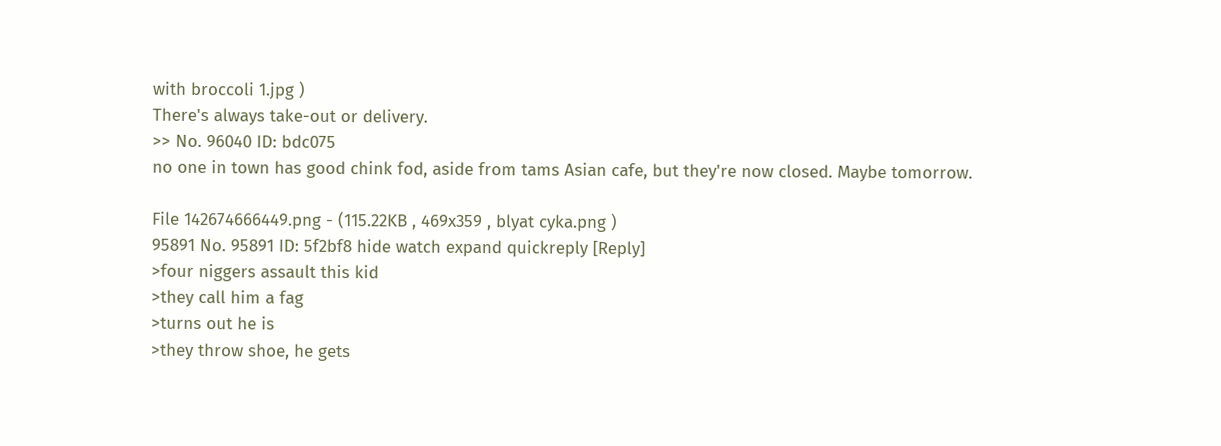with broccoli 1.jpg )
There's always take-out or delivery.
>> No. 96040 ID: bdc075
no one in town has good chink fod, aside from tams Asian cafe, but they're now closed. Maybe tomorrow.

File 142674666449.png - (115.22KB , 469x359 , blyat cyka.png )
95891 No. 95891 ID: 5f2bf8 hide watch expand quickreply [Reply]
>four niggers assault this kid
>they call him a fag
>turns out he is
>they throw shoe, he gets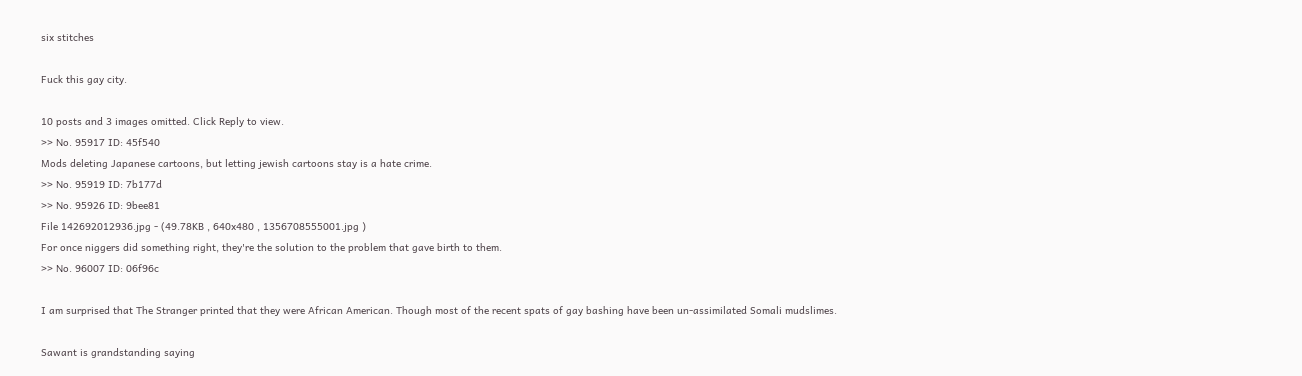six stitches

Fuck this gay city.

10 posts and 3 images omitted. Click Reply to view.
>> No. 95917 ID: 45f540
Mods deleting Japanese cartoons, but letting jewish cartoons stay is a hate crime.
>> No. 95919 ID: 7b177d
>> No. 95926 ID: 9bee81
File 142692012936.jpg - (49.78KB , 640x480 , 1356708555001.jpg )
For once niggers did something right, they're the solution to the problem that gave birth to them.
>> No. 96007 ID: 06f96c

I am surprised that The Stranger printed that they were African American. Though most of the recent spats of gay bashing have been un-assimilated Somali mudslimes.

Sawant is grandstanding saying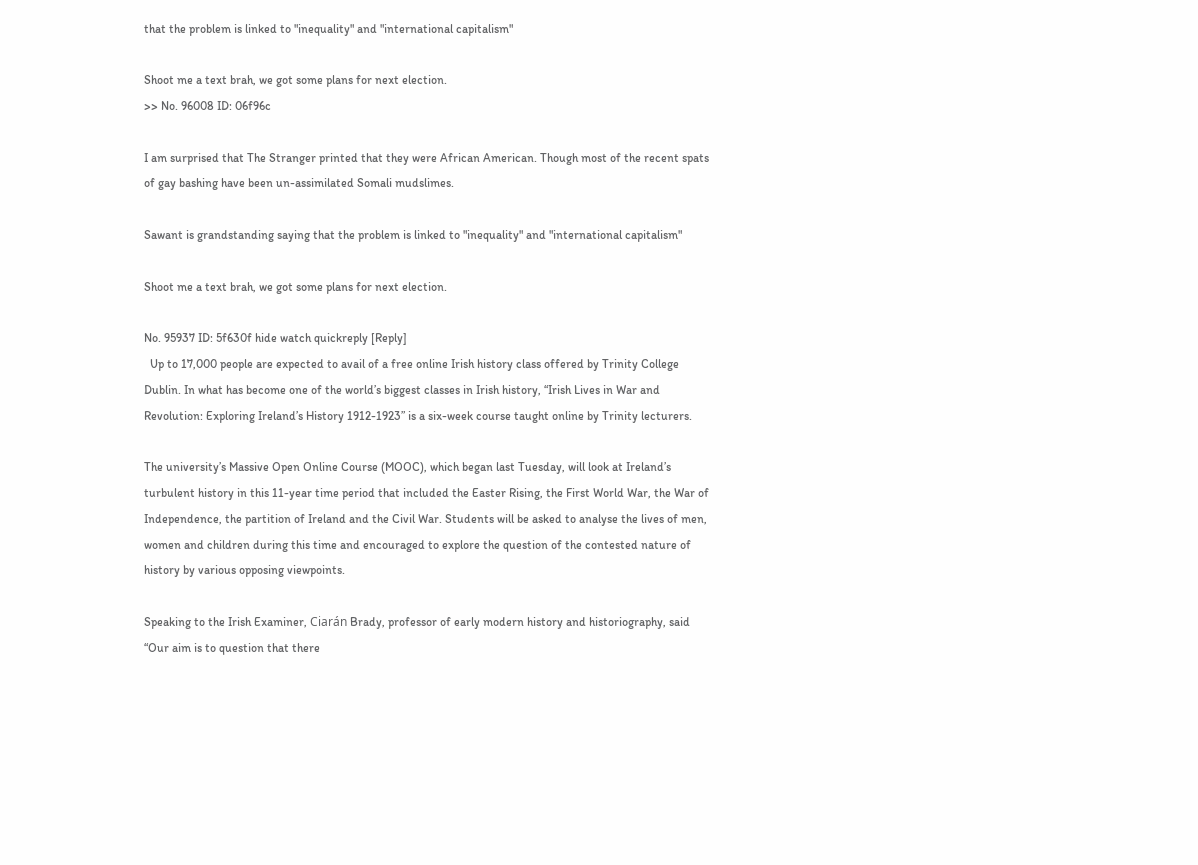that the problem is linked to "inequality" and "international capitalism"

Shoot me a text brah, we got some plans for next election.
>> No. 96008 ID: 06f96c

I am surprised that The Stranger printed that they were African American. Though most of the recent spats of gay bashing have been un-assimilated Somali mudslimes.

Sawant is grandstanding saying that the problem is linked to "inequality" and "international capitalism"

Shoot me a text brah, we got some plans for next election.

No. 95937 ID: 5f630f hide watch quickreply [Reply]
  Up to 17,000 people are expected to avail of a free online Irish history class offered by Trinity College Dublin. In what has become one of the world’s biggest classes in Irish history, “Irish Lives in War and Revolution: Exploring Ireland’s History 1912-1923” is a six-week course taught online by Trinity lecturers.

The university’s Massive Open Online Course (MOOC), which began last Tuesday, will look at Ireland’s turbulent history in this 11-year time period that included the Easter Rising, the First World War, the War of Independence, the partition of Ireland and the Civil War. Students will be asked to analyse the lives of men, women and children during this time and encouraged to explore the question of the contested nature of history by various opposing viewpoints.

Speaking to the Irish Examiner, Ciarán Brady, professor of early modern history and historiography, said “Our aim is to question that there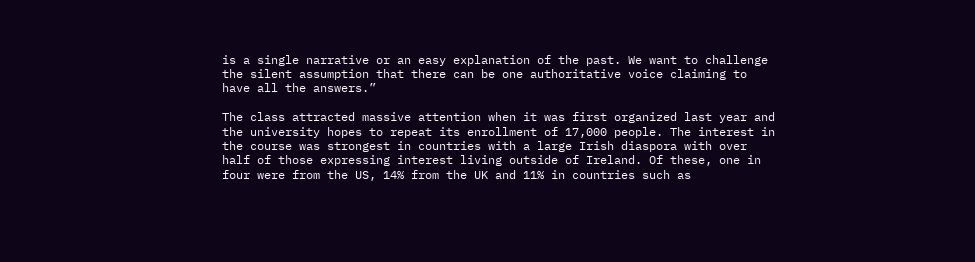is a single narrative or an easy explanation of the past. We want to challenge the silent assumption that there can be one authoritative voice claiming to have all the answers.”

The class attracted massive attention when it was first organized last year and the university hopes to repeat its enrollment of 17,000 people. The interest in the course was strongest in countries with a large Irish diaspora with over half of those expressing interest living outside of Ireland. Of these, one in four were from the US, 14% from the UK and 11% in countries such as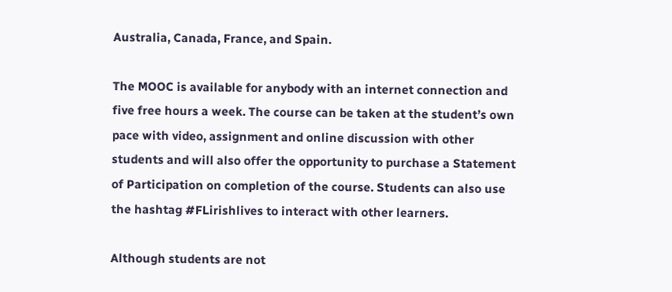Australia, Canada, France, and Spain.

The MOOC is available for anybody with an internet connection and five free hours a week. The course can be taken at the student’s own pace with video, assignment and online discussion with other students and will also offer the opportunity to purchase a Statement of Participation on completion of the course. Students can also use the hashtag #FLirishlives to interact with other learners.

Although students are not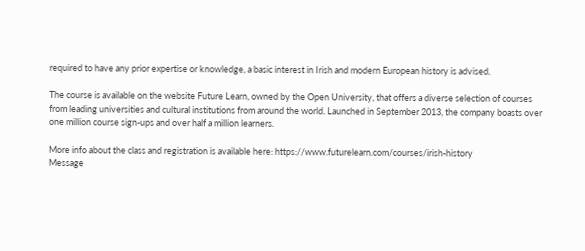required to have any prior expertise or knowledge, a basic interest in Irish and modern European history is advised.

The course is available on the website Future Learn, owned by the Open University, that offers a diverse selection of courses from leading universities and cultural institutions from around the world. Launched in September 2013, the company boasts over one million course sign-ups and over half a million learners.

More info about the class and registration is available here: https://www.futurelearn.com/courses/irish-history
Message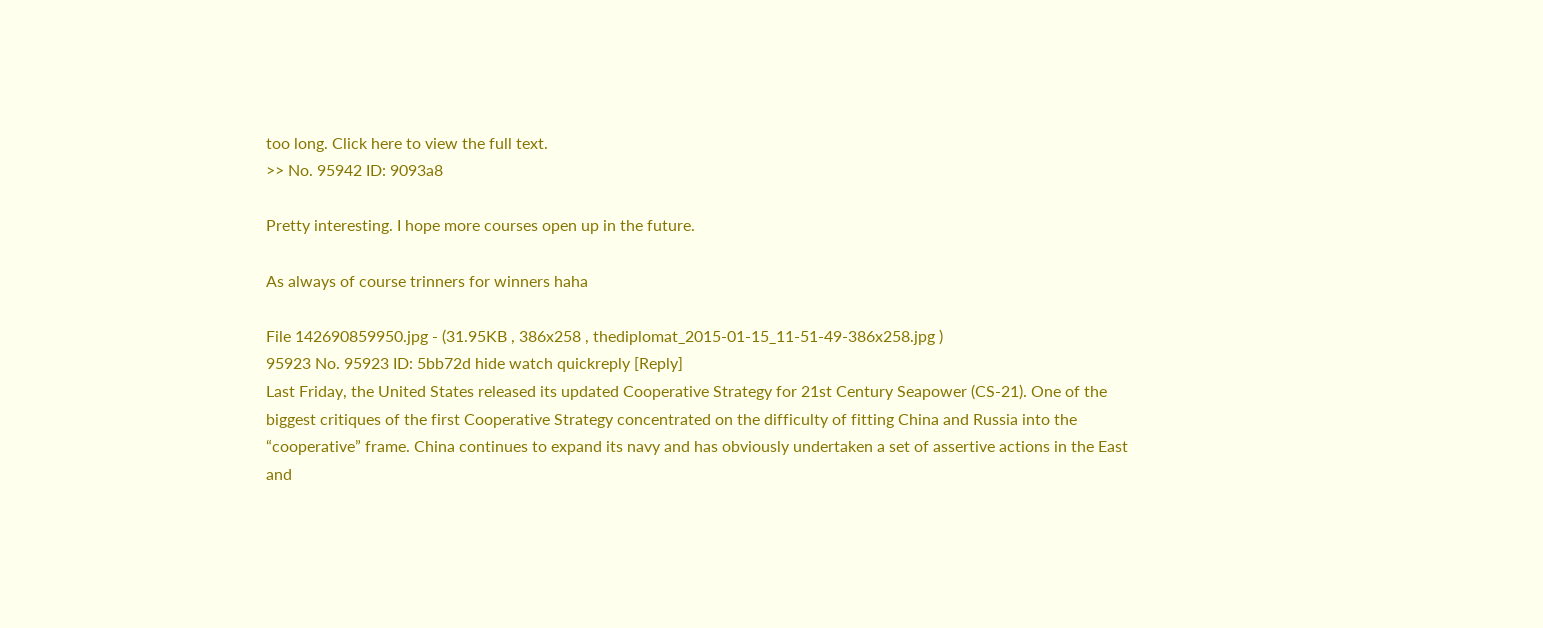too long. Click here to view the full text.
>> No. 95942 ID: 9093a8

Pretty interesting. I hope more courses open up in the future.

As always of course trinners for winners haha

File 142690859950.jpg - (31.95KB , 386x258 , thediplomat_2015-01-15_11-51-49-386x258.jpg )
95923 No. 95923 ID: 5bb72d hide watch quickreply [Reply]
Last Friday, the United States released its updated Cooperative Strategy for 21st Century Seapower (CS-21). One of the biggest critiques of the first Cooperative Strategy concentrated on the difficulty of fitting China and Russia into the “cooperative” frame. China continues to expand its navy and has obviously undertaken a set of assertive actions in the East and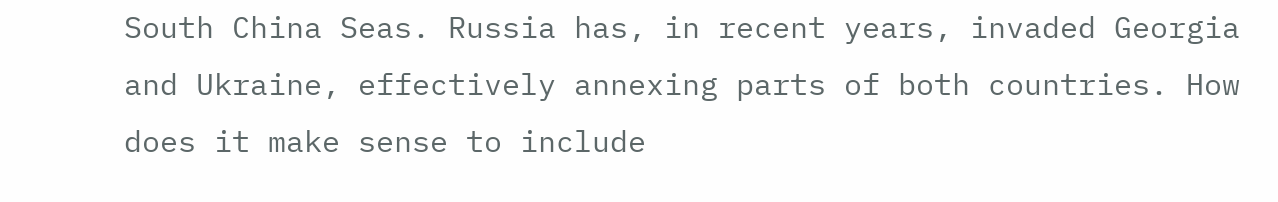South China Seas. Russia has, in recent years, invaded Georgia and Ukraine, effectively annexing parts of both countries. How does it make sense to include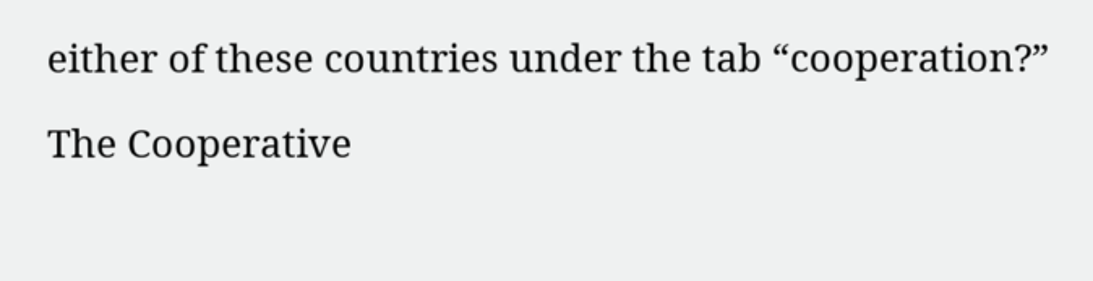either of these countries under the tab “cooperation?”

The Cooperative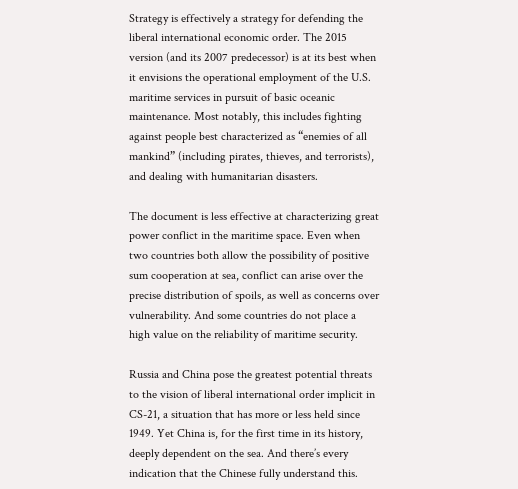Strategy is effectively a strategy for defending the liberal international economic order. The 2015 version (and its 2007 predecessor) is at its best when it envisions the operational employment of the U.S. maritime services in pursuit of basic oceanic maintenance. Most notably, this includes fighting against people best characterized as “enemies of all mankind” (including pirates, thieves, and terrorists), and dealing with humanitarian disasters.

The document is less effective at characterizing great power conflict in the maritime space. Even when two countries both allow the possibility of positive sum cooperation at sea, conflict can arise over the precise distribution of spoils, as well as concerns over vulnerability. And some countries do not place a high value on the reliability of maritime security.

Russia and China pose the greatest potential threats to the vision of liberal international order implicit in CS-21, a situation that has more or less held since 1949. Yet China is, for the first time in its history, deeply dependent on the sea. And there’s every indication that the Chinese fully understand this.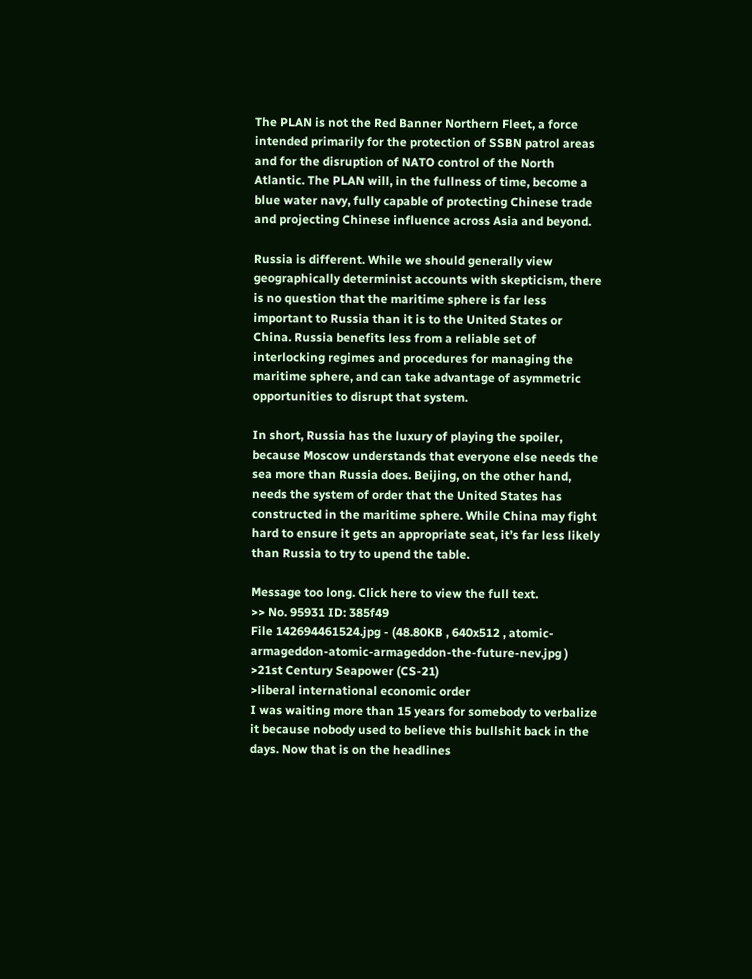The PLAN is not the Red Banner Northern Fleet, a force intended primarily for the protection of SSBN patrol areas and for the disruption of NATO control of the North Atlantic. The PLAN will, in the fullness of time, become a blue water navy, fully capable of protecting Chinese trade and projecting Chinese influence across Asia and beyond.

Russia is different. While we should generally view geographically determinist accounts with skepticism, there is no question that the maritime sphere is far less important to Russia than it is to the United States or China. Russia benefits less from a reliable set of interlocking regimes and procedures for managing the maritime sphere, and can take advantage of asymmetric opportunities to disrupt that system.

In short, Russia has the luxury of playing the spoiler, because Moscow understands that everyone else needs the sea more than Russia does. Beijing, on the other hand, needs the system of order that the United States has constructed in the maritime sphere. While China may fight hard to ensure it gets an appropriate seat, it’s far less likely than Russia to try to upend the table.

Message too long. Click here to view the full text.
>> No. 95931 ID: 385f49
File 142694461524.jpg - (48.80KB , 640x512 , atomic-armageddon-atomic-armageddon-the-future-nev.jpg )
>21st Century Seapower (CS-21)
>liberal international economic order
I was waiting more than 15 years for somebody to verbalize it because nobody used to believe this bullshit back in the days. Now that is on the headlines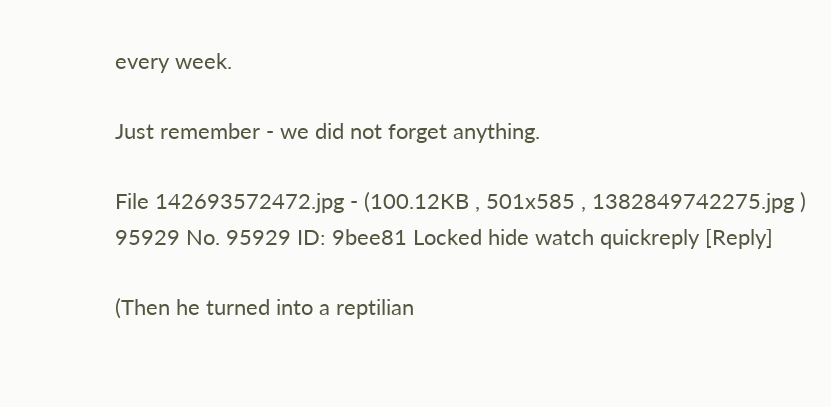every week.

Just remember - we did not forget anything.

File 142693572472.jpg - (100.12KB , 501x585 , 1382849742275.jpg )
95929 No. 95929 ID: 9bee81 Locked hide watch quickreply [Reply]

(Then he turned into a reptilian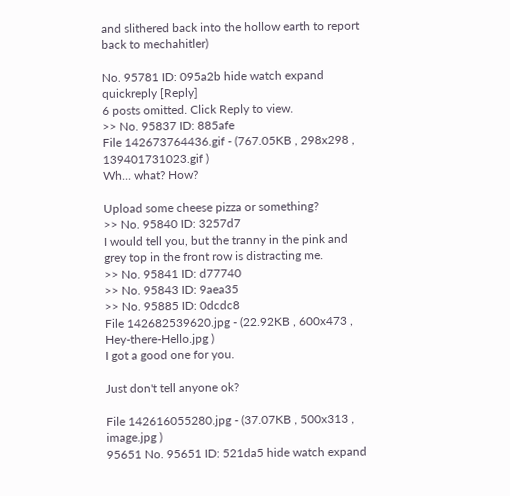and slithered back into the hollow earth to report back to mechahitler)

No. 95781 ID: 095a2b hide watch expand quickreply [Reply]
6 posts omitted. Click Reply to view.
>> No. 95837 ID: 885afe
File 142673764436.gif - (767.05KB , 298x298 , 139401731023.gif )
Wh... what? How?

Upload some cheese pizza or something?
>> No. 95840 ID: 3257d7
I would tell you, but the tranny in the pink and grey top in the front row is distracting me.
>> No. 95841 ID: d77740
>> No. 95843 ID: 9aea35
>> No. 95885 ID: 0dcdc8
File 142682539620.jpg - (22.92KB , 600x473 , Hey-there-Hello.jpg )
I got a good one for you.

Just don't tell anyone ok?

File 142616055280.jpg - (37.07KB , 500x313 , image.jpg )
95651 No. 95651 ID: 521da5 hide watch expand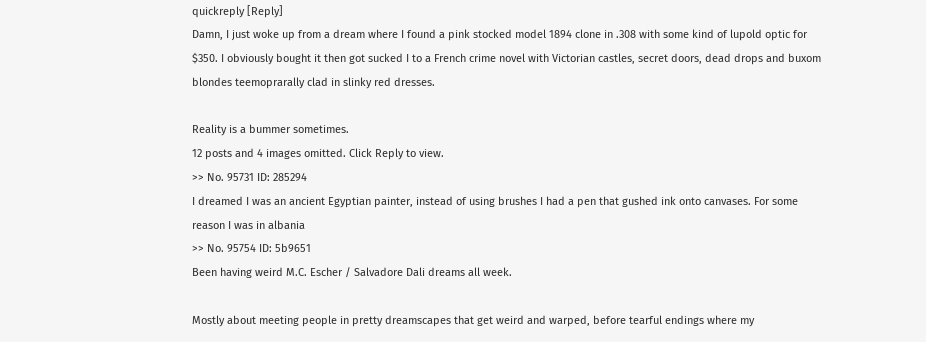quickreply [Reply]
Damn, I just woke up from a dream where I found a pink stocked model 1894 clone in .308 with some kind of lupold optic for $350. I obviously bought it then got sucked I to a French crime novel with Victorian castles, secret doors, dead drops and buxom blondes teemoprarally clad in slinky red dresses.

Reality is a bummer sometimes.
12 posts and 4 images omitted. Click Reply to view.
>> No. 95731 ID: 285294
I dreamed I was an ancient Egyptian painter, instead of using brushes I had a pen that gushed ink onto canvases. For some reason I was in albania
>> No. 95754 ID: 5b9651
Been having weird M.C. Escher / Salvadore Dali dreams all week.

Mostly about meeting people in pretty dreamscapes that get weird and warped, before tearful endings where my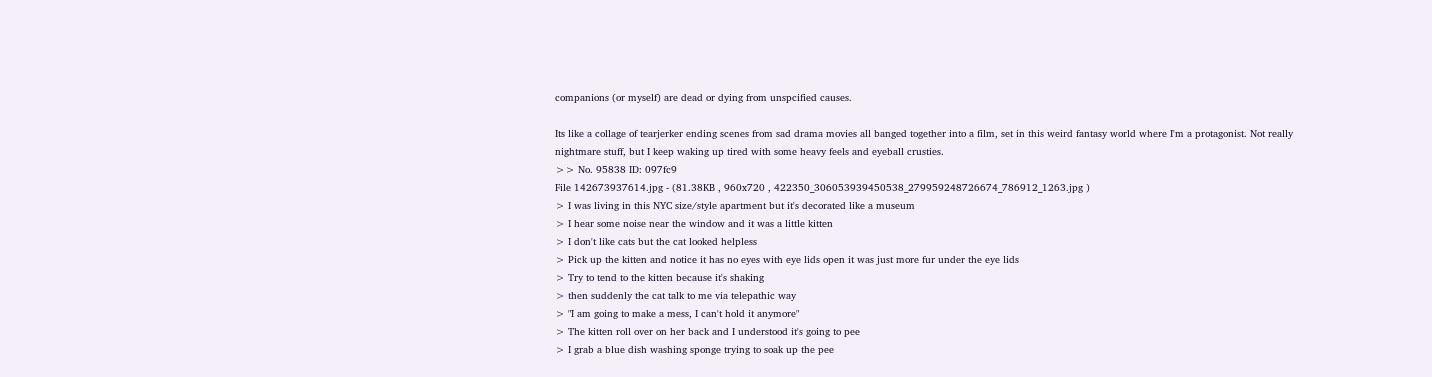companions (or myself) are dead or dying from unspcified causes.

Its like a collage of tearjerker ending scenes from sad drama movies all banged together into a film, set in this weird fantasy world where I'm a protagonist. Not really nightmare stuff, but I keep waking up tired with some heavy feels and eyeball crusties.
>> No. 95838 ID: 097fc9
File 142673937614.jpg - (81.38KB , 960x720 , 422350_306053939450538_279959248726674_786912_1263.jpg )
> I was living in this NYC size/style apartment but it's decorated like a museum
> I hear some noise near the window and it was a little kitten
> I don't like cats but the cat looked helpless
> Pick up the kitten and notice it has no eyes with eye lids open it was just more fur under the eye lids
> Try to tend to the kitten because it's shaking
> then suddenly the cat talk to me via telepathic way
> "I am going to make a mess, I can't hold it anymore"
> The kitten roll over on her back and I understood it's going to pee
> I grab a blue dish washing sponge trying to soak up the pee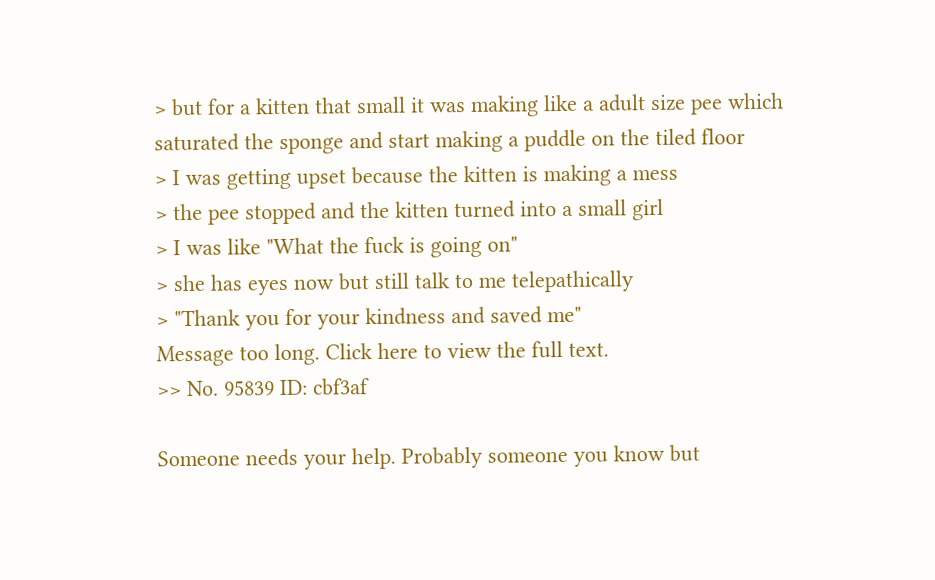> but for a kitten that small it was making like a adult size pee which saturated the sponge and start making a puddle on the tiled floor
> I was getting upset because the kitten is making a mess
> the pee stopped and the kitten turned into a small girl
> I was like "What the fuck is going on"
> she has eyes now but still talk to me telepathically
> "Thank you for your kindness and saved me"
Message too long. Click here to view the full text.
>> No. 95839 ID: cbf3af

Someone needs your help. Probably someone you know but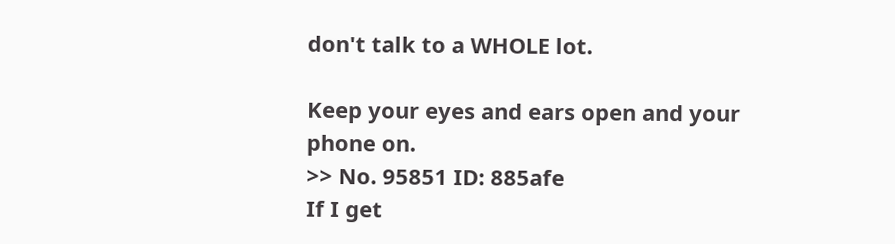don't talk to a WHOLE lot.

Keep your eyes and ears open and your phone on.
>> No. 95851 ID: 885afe
If I get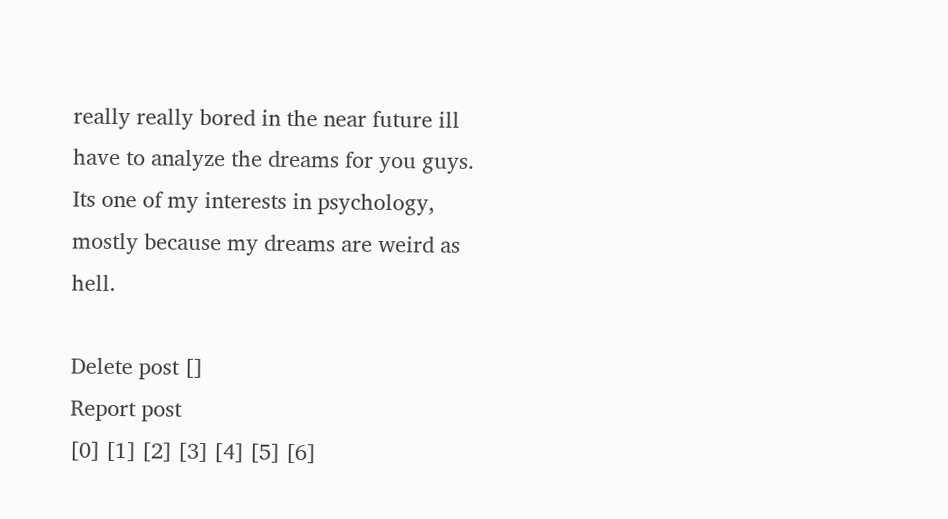really really bored in the near future ill have to analyze the dreams for you guys. Its one of my interests in psychology, mostly because my dreams are weird as hell.

Delete post []
Report post
[0] [1] [2] [3] [4] [5] [6]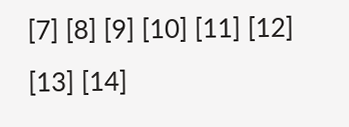[7] [8] [9] [10] [11] [12] [13] [14]